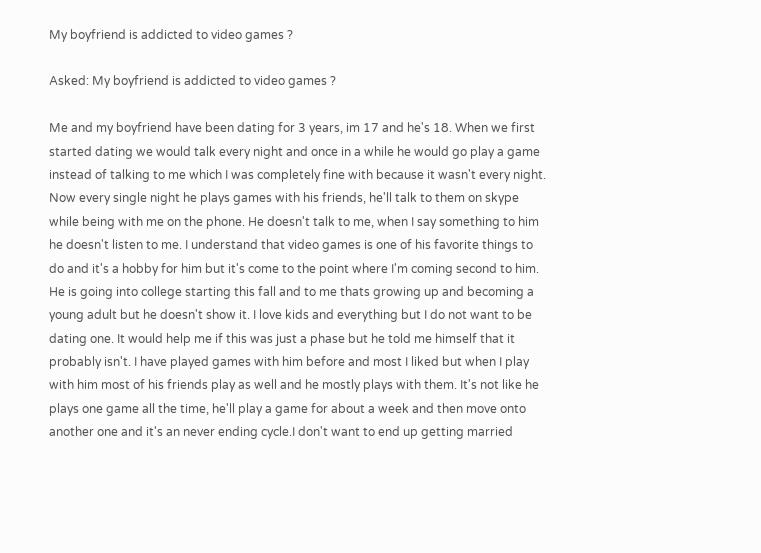My boyfriend is addicted to video games ?

Asked: My boyfriend is addicted to video games ?

Me and my boyfriend have been dating for 3 years, im 17 and he's 18. When we first started dating we would talk every night and once in a while he would go play a game instead of talking to me which I was completely fine with because it wasn't every night. Now every single night he plays games with his friends, he'll talk to them on skype while being with me on the phone. He doesn't talk to me, when I say something to him he doesn't listen to me. I understand that video games is one of his favorite things to do and it's a hobby for him but it's come to the point where I'm coming second to him. He is going into college starting this fall and to me thats growing up and becoming a young adult but he doesn't show it. I love kids and everything but I do not want to be dating one. It would help me if this was just a phase but he told me himself that it probably isn't. I have played games with him before and most I liked but when I play with him most of his friends play as well and he mostly plays with them. It's not like he plays one game all the time, he'll play a game for about a week and then move onto another one and it's an never ending cycle.I don't want to end up getting married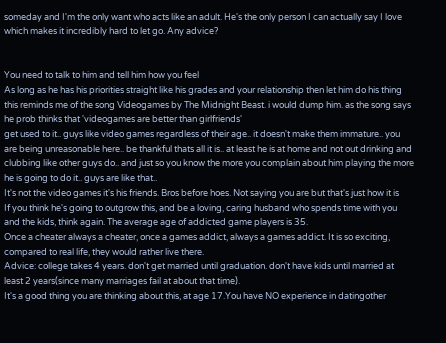someday and I'm the only want who acts like an adult. He's the only person I can actually say I love which makes it incredibly hard to let go. Any advice?


You need to talk to him and tell him how you feel
As long as he has his priorities straight like his grades and your relationship then let him do his thing
this reminds me of the song Videogames by The Midnight Beast. i would dump him. as the song says he prob thinks that 'videogames are better than girlfriends'
get used to it.. guys like video games regardless of their age.. it doesn't make them immature.. you are being unreasonable here.. be thankful thats all it is.. at least he is at home and not out drinking and clubbing like other guys do.. and just so you know the more you complain about him playing the more he is going to do it.. guys are like that..
It's not the video games it's his friends. Bros before hoes. Not saying you are but that's just how it is
If you think he's going to outgrow this, and be a loving, caring husband who spends time with you and the kids, think again. The average age of addicted game players is 35.
Once a cheater always a cheater, once a games addict, always a games addict. It is so exciting, compared to real life, they would rather live there.
Advice: college takes 4 years. don't get married until graduation. don't have kids until married at least 2 years(since many marriages fail at about that time).
It's a good thing you are thinking about this, at age 17.You have NO experience in datingother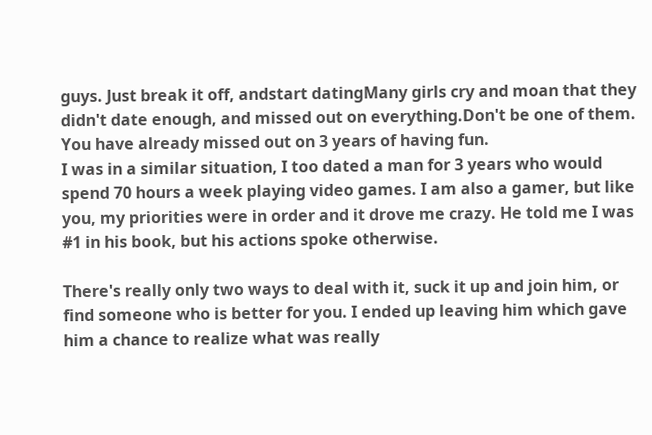guys. Just break it off, andstart datingMany girls cry and moan that they didn't date enough, and missed out on everything.Don't be one of them. You have already missed out on 3 years of having fun.
I was in a similar situation, I too dated a man for 3 years who would spend 70 hours a week playing video games. I am also a gamer, but like you, my priorities were in order and it drove me crazy. He told me I was #1 in his book, but his actions spoke otherwise.

There's really only two ways to deal with it, suck it up and join him, or find someone who is better for you. I ended up leaving him which gave him a chance to realize what was really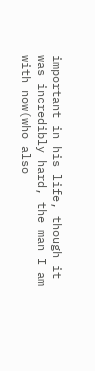important in his life, though it was incredibly hard, the man I am with now(who also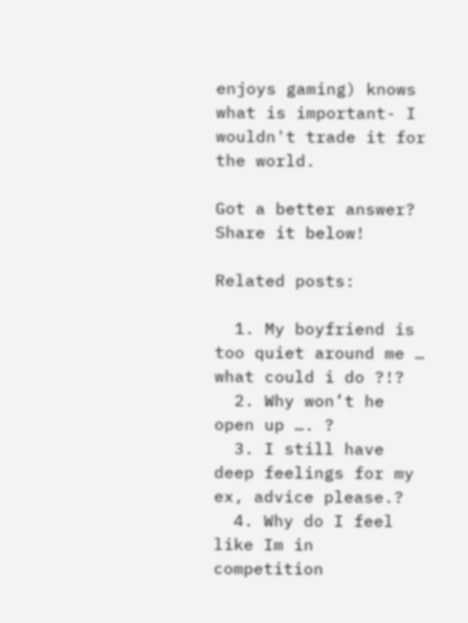enjoys gaming) knows what is important- I wouldn't trade it for the world.

Got a better answer? Share it below!

Related posts:

  1. My boyfriend is too quiet around me … what could i do ?!?
  2. Why won’t he open up …. ?
  3. I still have deep feelings for my ex, advice please.?
  4. Why do I feel like Im in competition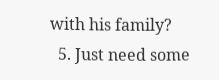with his family?
  5. Just need some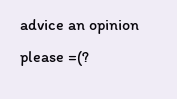advice an opinion please =(?